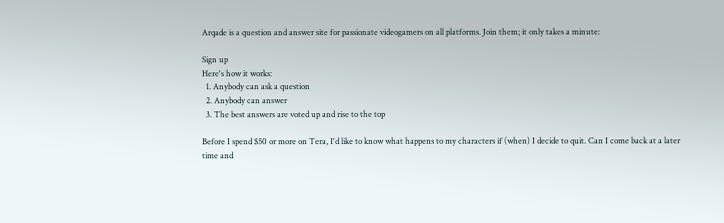Arqade is a question and answer site for passionate videogamers on all platforms. Join them; it only takes a minute:

Sign up
Here's how it works:
  1. Anybody can ask a question
  2. Anybody can answer
  3. The best answers are voted up and rise to the top

Before I spend $50 or more on Tera, I'd like to know what happens to my characters if (when) I decide to quit. Can I come back at a later time and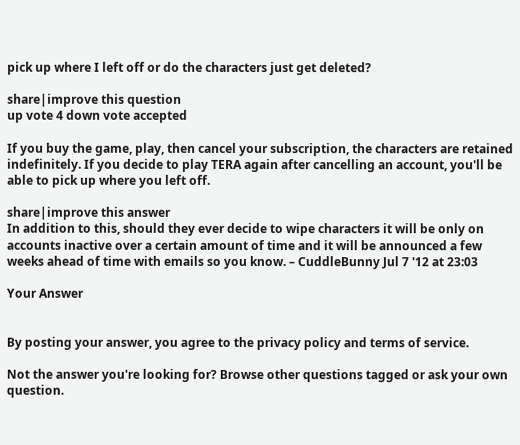pick up where I left off or do the characters just get deleted?

share|improve this question
up vote 4 down vote accepted

If you buy the game, play, then cancel your subscription, the characters are retained indefinitely. If you decide to play TERA again after cancelling an account, you'll be able to pick up where you left off.

share|improve this answer
In addition to this, should they ever decide to wipe characters it will be only on accounts inactive over a certain amount of time and it will be announced a few weeks ahead of time with emails so you know. – CuddleBunny Jul 7 '12 at 23:03

Your Answer


By posting your answer, you agree to the privacy policy and terms of service.

Not the answer you're looking for? Browse other questions tagged or ask your own question.